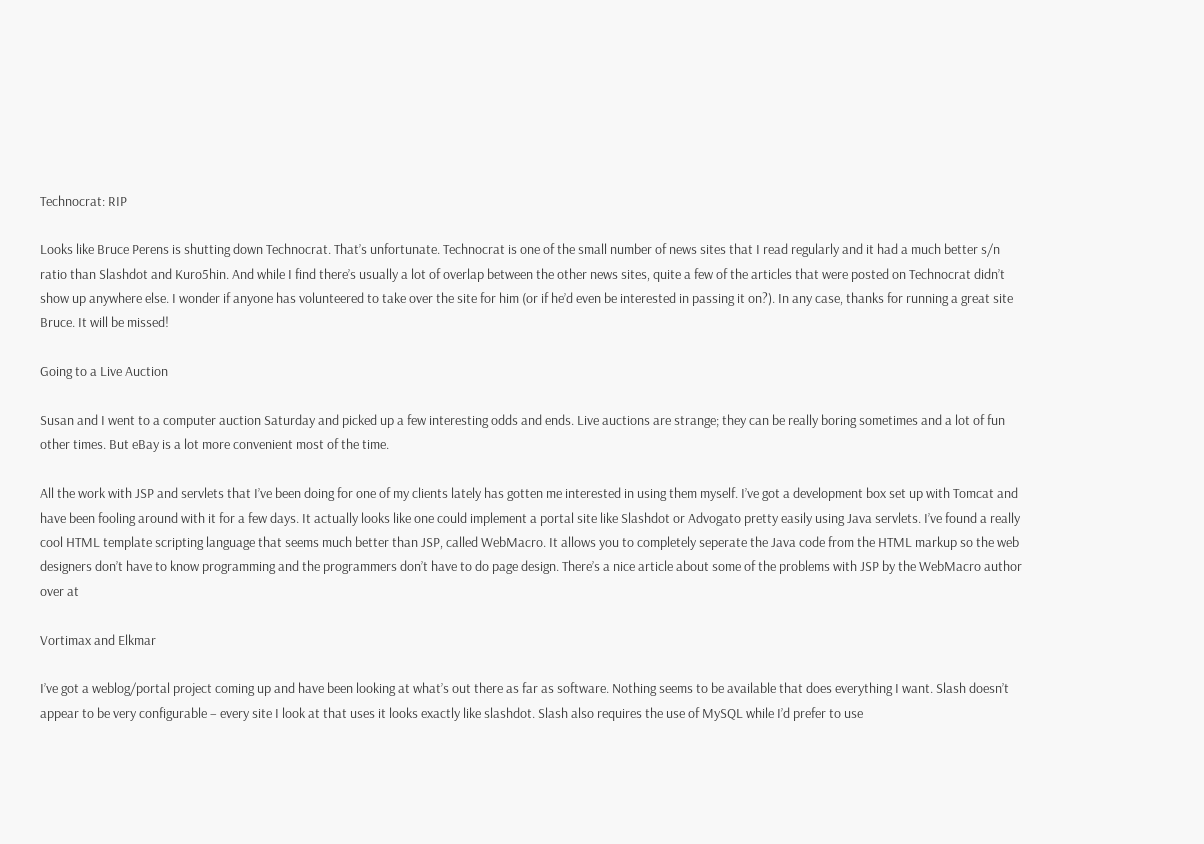Technocrat: RIP

Looks like Bruce Perens is shutting down Technocrat. That’s unfortunate. Technocrat is one of the small number of news sites that I read regularly and it had a much better s/n ratio than Slashdot and Kuro5hin. And while I find there’s usually a lot of overlap between the other news sites, quite a few of the articles that were posted on Technocrat didn’t show up anywhere else. I wonder if anyone has volunteered to take over the site for him (or if he’d even be interested in passing it on?). In any case, thanks for running a great site Bruce. It will be missed!

Going to a Live Auction

Susan and I went to a computer auction Saturday and picked up a few interesting odds and ends. Live auctions are strange; they can be really boring sometimes and a lot of fun other times. But eBay is a lot more convenient most of the time.

All the work with JSP and servlets that I’ve been doing for one of my clients lately has gotten me interested in using them myself. I’ve got a development box set up with Tomcat and have been fooling around with it for a few days. It actually looks like one could implement a portal site like Slashdot or Advogato pretty easily using Java servlets. I’ve found a really cool HTML template scripting language that seems much better than JSP, called WebMacro. It allows you to completely seperate the Java code from the HTML markup so the web designers don’t have to know programming and the programmers don’t have to do page design. There’s a nice article about some of the problems with JSP by the WebMacro author over at

Vortimax and Elkmar

I’ve got a weblog/portal project coming up and have been looking at what’s out there as far as software. Nothing seems to be available that does everything I want. Slash doesn’t appear to be very configurable – every site I look at that uses it looks exactly like slashdot. Slash also requires the use of MySQL while I’d prefer to use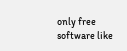only free software like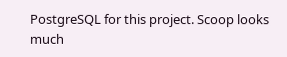PostgreSQL for this project. Scoop looks much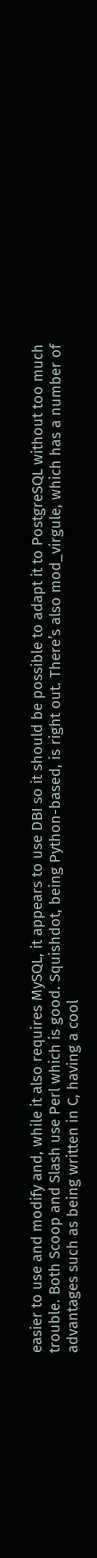easier to use and modify and, while it also requires MySQL, it appears to use DBI so it should be possible to adapt it to PostgreSQL without too much trouble. Both Scoop and Slash use Perl which is good. Squishdot, being Python-based, is right out. There’s also mod_virgule, which has a number of advantages such as being written in C, having a cool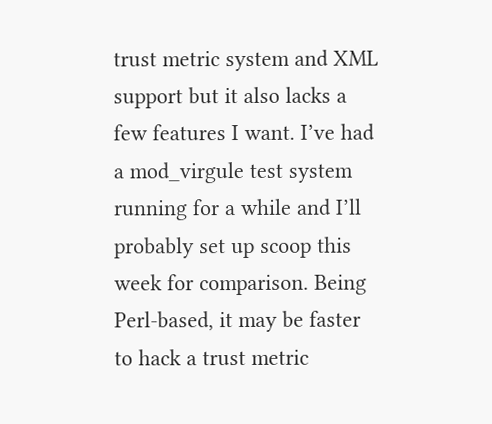trust metric system and XML support but it also lacks a few features I want. I’ve had a mod_virgule test system running for a while and I’ll probably set up scoop this week for comparison. Being Perl-based, it may be faster to hack a trust metric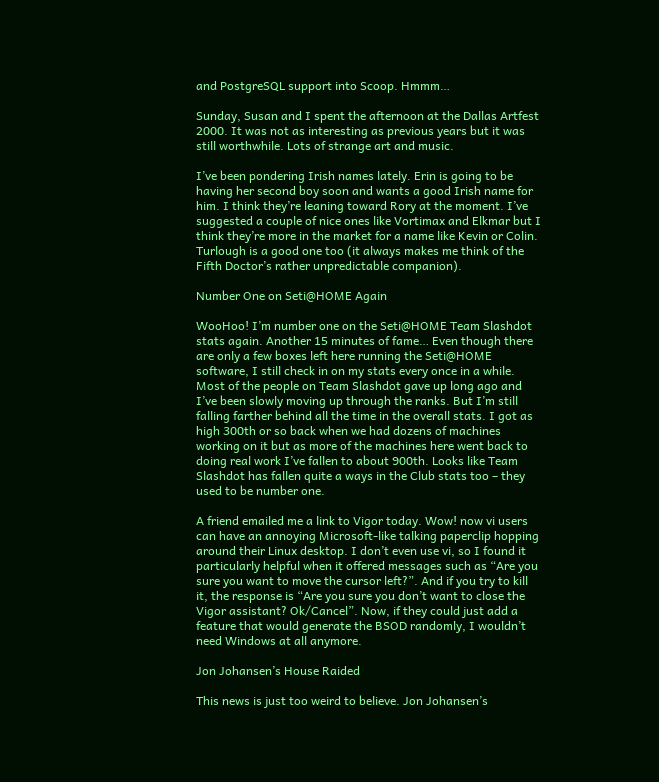and PostgreSQL support into Scoop. Hmmm…

Sunday, Susan and I spent the afternoon at the Dallas Artfest 2000. It was not as interesting as previous years but it was still worthwhile. Lots of strange art and music.

I’ve been pondering Irish names lately. Erin is going to be having her second boy soon and wants a good Irish name for him. I think they’re leaning toward Rory at the moment. I’ve suggested a couple of nice ones like Vortimax and Elkmar but I think they’re more in the market for a name like Kevin or Colin. Turlough is a good one too (it always makes me think of the Fifth Doctor’s rather unpredictable companion).

Number One on Seti@HOME Again

WooHoo! I’m number one on the Seti@HOME Team Slashdot stats again. Another 15 minutes of fame… Even though there are only a few boxes left here running the Seti@HOME software, I still check in on my stats every once in a while. Most of the people on Team Slashdot gave up long ago and I’ve been slowly moving up through the ranks. But I’m still falling farther behind all the time in the overall stats. I got as high 300th or so back when we had dozens of machines working on it but as more of the machines here went back to doing real work I’ve fallen to about 900th. Looks like Team Slashdot has fallen quite a ways in the Club stats too – they used to be number one.

A friend emailed me a link to Vigor today. Wow! now vi users can have an annoying Microsoft-like talking paperclip hopping around their Linux desktop. I don’t even use vi, so I found it particularly helpful when it offered messages such as “Are you sure you want to move the cursor left?”. And if you try to kill it, the response is “Are you sure you don’t want to close the Vigor assistant? Ok/Cancel”. Now, if they could just add a feature that would generate the BSOD randomly, I wouldn’t need Windows at all anymore.

Jon Johansen’s House Raided

This news is just too weird to believe. Jon Johansen’s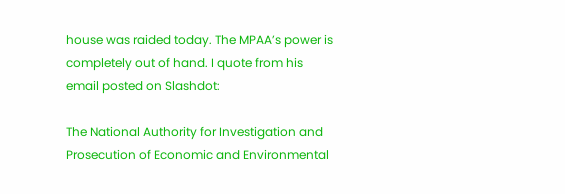house was raided today. The MPAA’s power is completely out of hand. I quote from his email posted on Slashdot:

The National Authority for Investigation and Prosecution of Economic and Environmental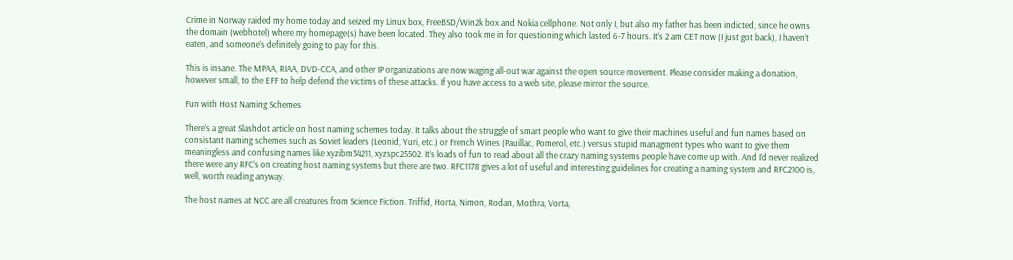Crime in Norway raided my home today and seized my Linux box, FreeBSD/Win2k box and Nokia cellphone. Not only I, but also my father has been indicted, since he owns the domain (webhotel) where my homepage(s) have been located. They also took me in for questioning which lasted 6-7 hours. It’s 2 am CET now (I just got back), I haven’t eaten, and someone’s definitely going to pay for this.

This is insane. The MPAA, RIAA, DVD-CCA, and other IP organizations are now waging all-out war against the open source movement. Please consider making a donation, however small, to the EFF to help defend the victims of these attacks. If you have access to a web site, please mirror the source.

Fun with Host Naming Schemes

There’s a great Slashdot article on host naming schemes today. It talks about the struggle of smart people who want to give their machines useful and fun names based on consistant naming schemes such as Soviet leaders (Leonid, Yuri, etc.) or French Wines (Pauillac, Pomerol, etc.) versus stupid managment types who want to give them meaningless and confusing names like xyzibm34211, xyzspc25502. It’s loads of fun to read about all the crazy naming systems people have come up with. And I’d never realized there were any RFC’s on creating host naming systems but there are two. RFC1178 gives a lot of useful and interesting guidelines for creating a naming system and RFC2100 is, well, worth reading anyway.

The host names at NCC are all creatures from Science Fiction. Triffid, Horta, Nimon, Rodan, Mothra, Vorta,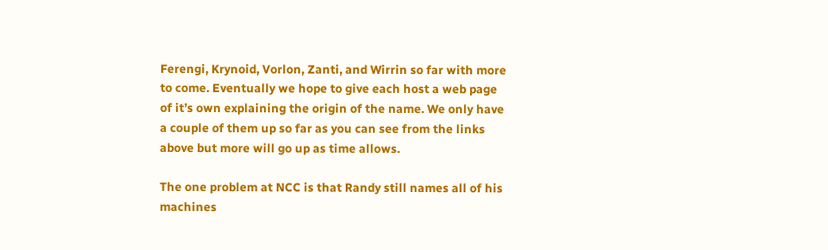Ferengi, Krynoid, Vorlon, Zanti, and Wirrin so far with more to come. Eventually we hope to give each host a web page of it’s own explaining the origin of the name. We only have a couple of them up so far as you can see from the links above but more will go up as time allows.

The one problem at NCC is that Randy still names all of his machines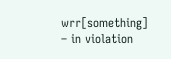wrr[something] – in violation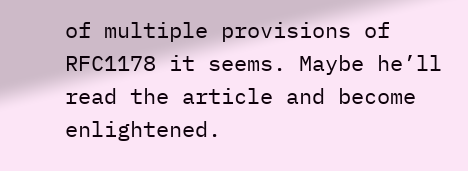of multiple provisions of RFC1178 it seems. Maybe he’ll read the article and become enlightened.